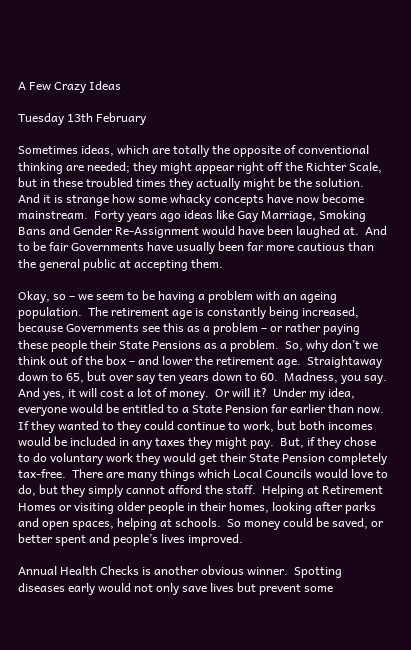A Few Crazy Ideas

Tuesday 13th February

Sometimes ideas, which are totally the opposite of conventional thinking are needed; they might appear right off the Richter Scale, but in these troubled times they actually might be the solution.  And it is strange how some whacky concepts have now become mainstream.  Forty years ago ideas like Gay Marriage, Smoking Bans and Gender Re-Assignment would have been laughed at.  And to be fair Governments have usually been far more cautious than the general public at accepting them.

Okay, so – we seem to be having a problem with an ageing population.  The retirement age is constantly being increased, because Governments see this as a problem – or rather paying these people their State Pensions as a problem.  So, why don’t we think out of the box – and lower the retirement age.  Straightaway down to 65, but over say ten years down to 60.  Madness, you say.  And yes, it will cost a lot of money.  Or will it?  Under my idea, everyone would be entitled to a State Pension far earlier than now.  If they wanted to they could continue to work, but both incomes would be included in any taxes they might pay.  But, if they chose to do voluntary work they would get their State Pension completely tax-free.  There are many things which Local Councils would love to do, but they simply cannot afford the staff.  Helping at Retirement Homes or visiting older people in their homes, looking after parks and open spaces, helping at schools.  So money could be saved, or better spent and people’s lives improved.

Annual Health Checks is another obvious winner.  Spotting diseases early would not only save lives but prevent some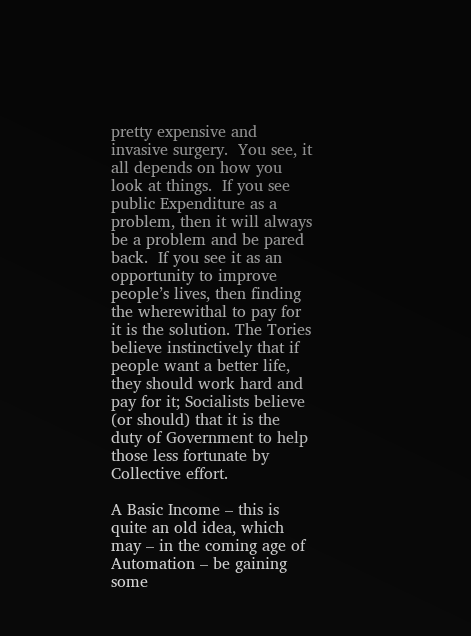pretty expensive and invasive surgery.  You see, it all depends on how you look at things.  If you see public Expenditure as a problem, then it will always be a problem and be pared back.  If you see it as an opportunity to improve people’s lives, then finding the wherewithal to pay for it is the solution. The Tories believe instinctively that if people want a better life, they should work hard and pay for it; Socialists believe (or should) that it is the duty of Government to help those less fortunate by Collective effort.

A Basic Income – this is quite an old idea, which may – in the coming age of Automation – be gaining some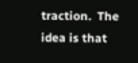traction.  The idea is that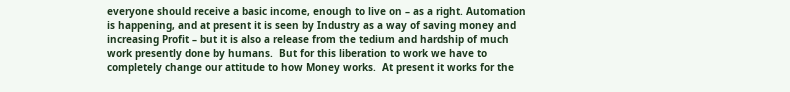everyone should receive a basic income, enough to live on – as a right. Automation is happening, and at present it is seen by Industry as a way of saving money and increasing Profit – but it is also a release from the tedium and hardship of much work presently done by humans.  But for this liberation to work we have to completely change our attitude to how Money works.  At present it works for the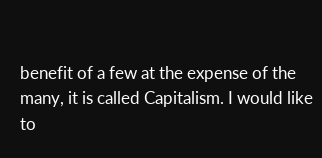benefit of a few at the expense of the many, it is called Capitalism. I would like to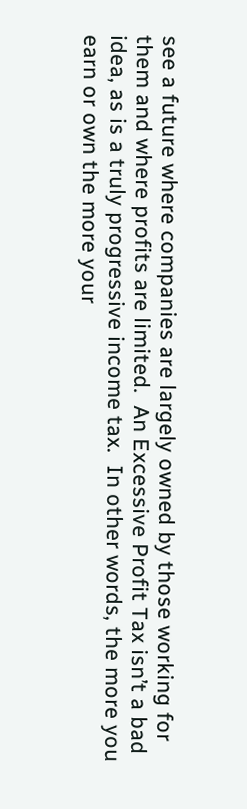see a future where companies are largely owned by those working for them and where profits are limited.  An Excessive Profit Tax isn’t a bad idea, as is a truly progressive income tax.  In other words, the more you earn or own the more your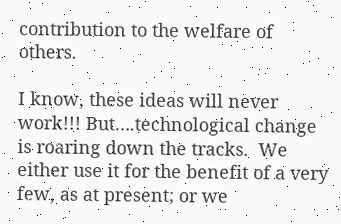contribution to the welfare of others.

I know, these ideas will never work!!! But….technological change is roaring down the tracks.  We either use it for the benefit of a very few, as at present; or we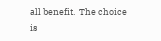all benefit.  The choice is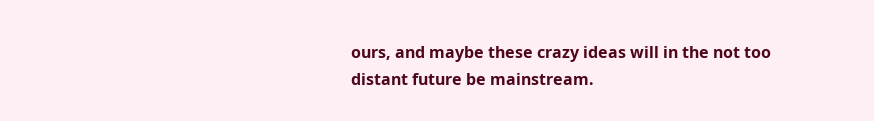ours, and maybe these crazy ideas will in the not too distant future be mainstream.